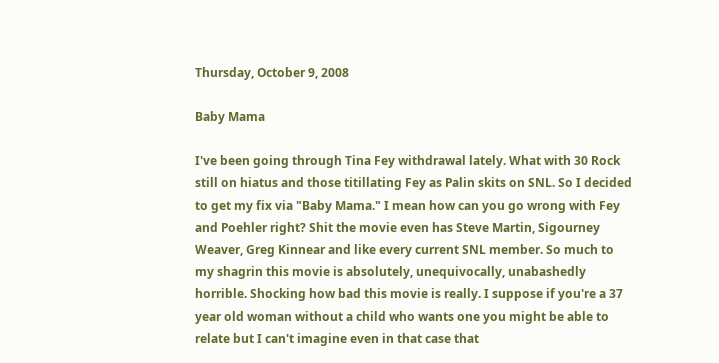Thursday, October 9, 2008

Baby Mama

I've been going through Tina Fey withdrawal lately. What with 30 Rock still on hiatus and those titillating Fey as Palin skits on SNL. So I decided to get my fix via "Baby Mama." I mean how can you go wrong with Fey and Poehler right? Shit the movie even has Steve Martin, Sigourney Weaver, Greg Kinnear and like every current SNL member. So much to my shagrin this movie is absolutely, unequivocally, unabashedly horrible. Shocking how bad this movie is really. I suppose if you're a 37 year old woman without a child who wants one you might be able to relate but I can't imagine even in that case that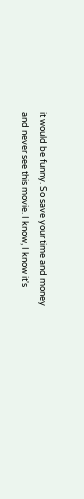it would be funny. So save your time and money and never see this movie. I know, I know it's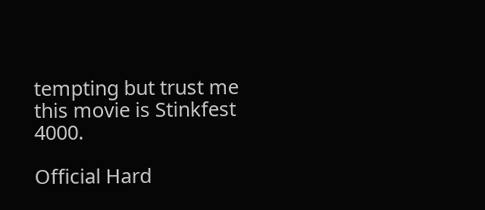tempting but trust me this movie is Stinkfest 4000.

Official Hard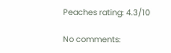Peaches rating: 4.3/10

No comments: